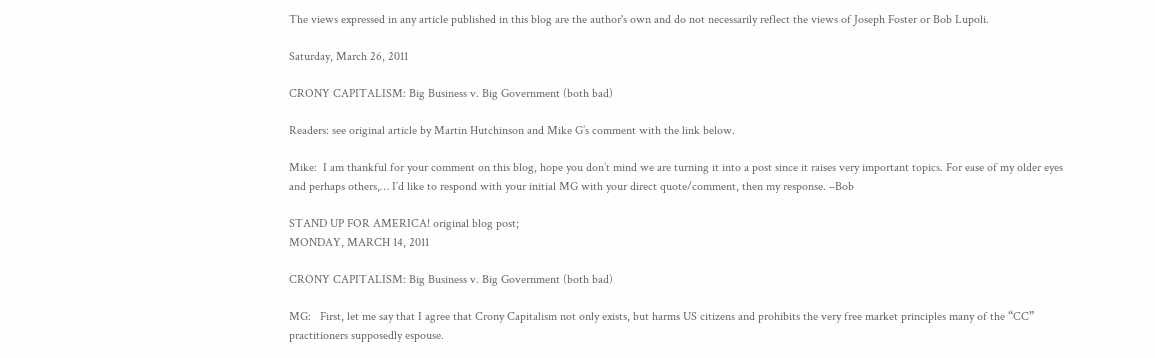The views expressed in any article published in this blog are the author's own and do not necessarily reflect the views of Joseph Foster or Bob Lupoli.

Saturday, March 26, 2011

CRONY CAPITALISM: Big Business v. Big Government (both bad)

Readers: see original article by Martin Hutchinson and Mike G’s comment with the link below.

Mike:  I am thankful for your comment on this blog, hope you don’t mind we are turning it into a post since it raises very important topics. For ease of my older eyes and perhaps others,… I’d like to respond with your initial MG with your direct quote/comment, then my response. –Bob

STAND UP FOR AMERICA! original blog post;
MONDAY, MARCH 14, 2011

CRONY CAPITALISM: Big Business v. Big Government (both bad)

MG:   First, let me say that I agree that Crony Capitalism not only exists, but harms US citizens and prohibits the very free market principles many of the “CC” practitioners supposedly espouse.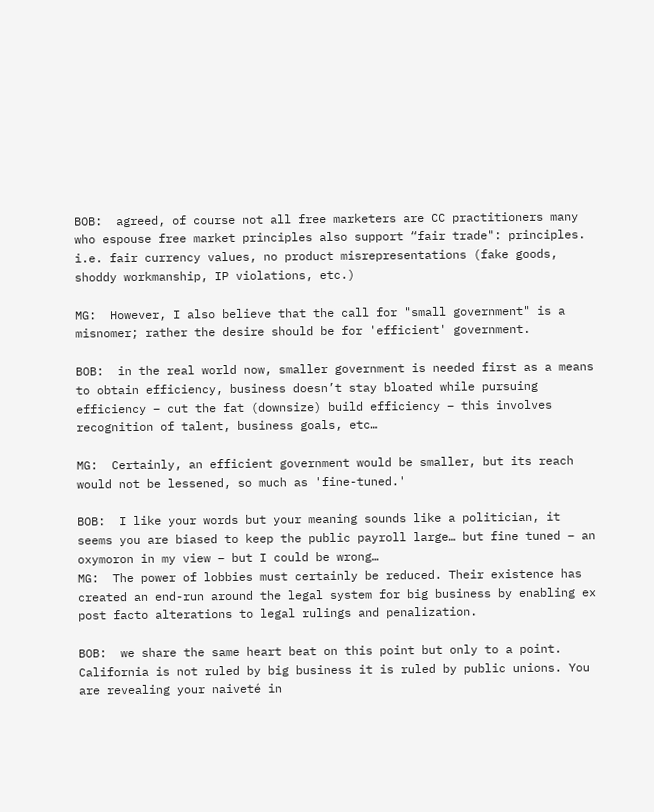BOB:  agreed, of course not all free marketers are CC practitioners many who espouse free market principles also support “fair trade": principles. i.e. fair currency values, no product misrepresentations (fake goods, shoddy workmanship, IP violations, etc.)

MG:  However, I also believe that the call for "small government" is a misnomer; rather the desire should be for 'efficient' government.

BOB:  in the real world now, smaller government is needed first as a means to obtain efficiency, business doesn’t stay bloated while pursuing efficiency – cut the fat (downsize) build efficiency – this involves recognition of talent, business goals, etc…

MG:  Certainly, an efficient government would be smaller, but its reach would not be lessened, so much as 'fine-tuned.'

BOB:  I like your words but your meaning sounds like a politician, it seems you are biased to keep the public payroll large… but fine tuned – an oxymoron in my view – but I could be wrong…
MG:  The power of lobbies must certainly be reduced. Their existence has created an end-run around the legal system for big business by enabling ex post facto alterations to legal rulings and penalization.

BOB:  we share the same heart beat on this point but only to a point. California is not ruled by big business it is ruled by public unions. You are revealing your naiveté in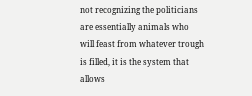not recognizing the politicians are essentially animals who will feast from whatever trough is filled, it is the system that allows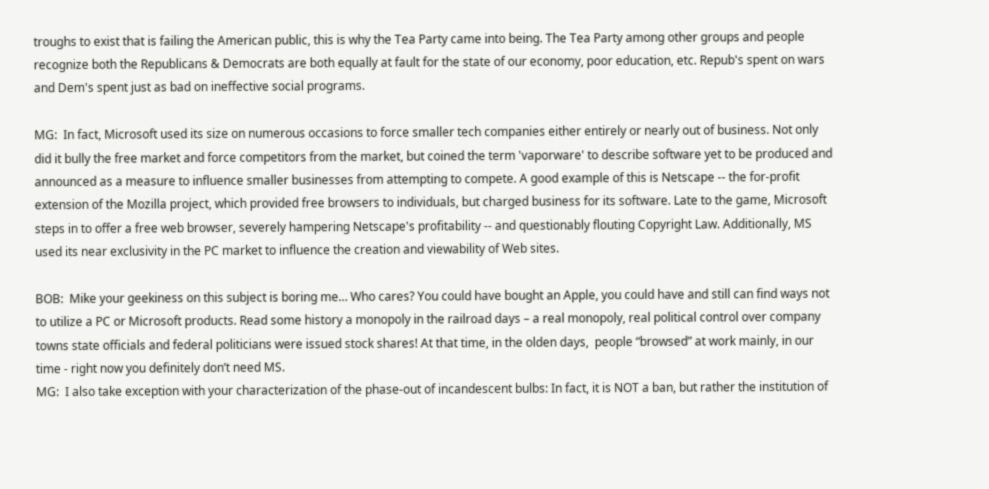troughs to exist that is failing the American public, this is why the Tea Party came into being. The Tea Party among other groups and people recognize both the Republicans & Democrats are both equally at fault for the state of our economy, poor education, etc. Repub's spent on wars and Dem's spent just as bad on ineffective social programs.

MG:  In fact, Microsoft used its size on numerous occasions to force smaller tech companies either entirely or nearly out of business. Not only did it bully the free market and force competitors from the market, but coined the term 'vaporware' to describe software yet to be produced and announced as a measure to influence smaller businesses from attempting to compete. A good example of this is Netscape -- the for-profit extension of the Mozilla project, which provided free browsers to individuals, but charged business for its software. Late to the game, Microsoft steps in to offer a free web browser, severely hampering Netscape's profitability -- and questionably flouting Copyright Law. Additionally, MS used its near exclusivity in the PC market to influence the creation and viewability of Web sites.

BOB:  Mike your geekiness on this subject is boring me… Who cares? You could have bought an Apple, you could have and still can find ways not to utilize a PC or Microsoft products. Read some history a monopoly in the railroad days – a real monopoly, real political control over company towns state officials and federal politicians were issued stock shares! At that time, in the olden days,  people “browsed” at work mainly, in our time - right now you definitely don’t need MS.
MG:  I also take exception with your characterization of the phase-out of incandescent bulbs: In fact, it is NOT a ban, but rather the institution of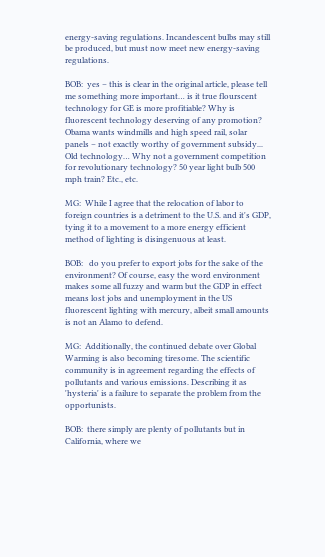energy-saving regulations. Incandescent bulbs may still be produced, but must now meet new energy-saving regulations.

BOB:  yes – this is clear in the original article, please tell me something more important… is it true flourscent technology for GE is more profitiable? Why is fluorescent technology deserving of any promotion? Obama wants windmills and high speed rail, solar panels – not exactly worthy of government subsidy... Old technology… Why not a government competition for revolutionary technology? 50 year light bulb 500 mph train? Etc., etc.

MG:  While I agree that the relocation of labor to foreign countries is a detriment to the U.S. and it's GDP, tying it to a movement to a more energy efficient method of lighting is disingenuous at least.

BOB:   do you prefer to export jobs for the sake of the environment? Of course, easy the word environment makes some all fuzzy and warm but the GDP in effect means lost jobs and unemployment in the US fluorescent lighting with mercury, albeit small amounts is not an Alamo to defend.

MG:  Additionally, the continued debate over Global Warming is also becoming tiresome. The scientific community is in agreement regarding the effects of pollutants and various emissions. Describing it as 'hysteria' is a failure to separate the problem from the opportunists.

BOB:  there simply are plenty of pollutants but in California, where we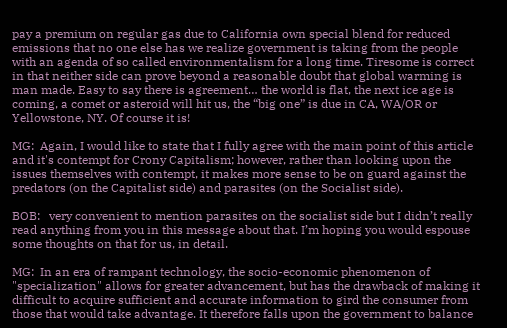pay a premium on regular gas due to California own special blend for reduced emissions that no one else has we realize government is taking from the people with an agenda of so called environmentalism for a long time. Tiresome is correct in that neither side can prove beyond a reasonable doubt that global warming is man made. Easy to say there is agreement… the world is flat, the next ice age is coming, a comet or asteroid will hit us, the “big one” is due in CA, WA/OR or Yellowstone, NY. Of course it is!

MG:  Again, I would like to state that I fully agree with the main point of this article and it's contempt for Crony Capitalism; however, rather than looking upon the issues themselves with contempt, it makes more sense to be on guard against the predators (on the Capitalist side) and parasites (on the Socialist side).

BOB:   very convenient to mention parasites on the socialist side but I didn’t really read anything from you in this message about that. I’m hoping you would espouse some thoughts on that for us, in detail.

MG:  In an era of rampant technology, the socio-economic phenomenon of "specialization" allows for greater advancement, but has the drawback of making it difficult to acquire sufficient and accurate information to gird the consumer from those that would take advantage. It therefore falls upon the government to balance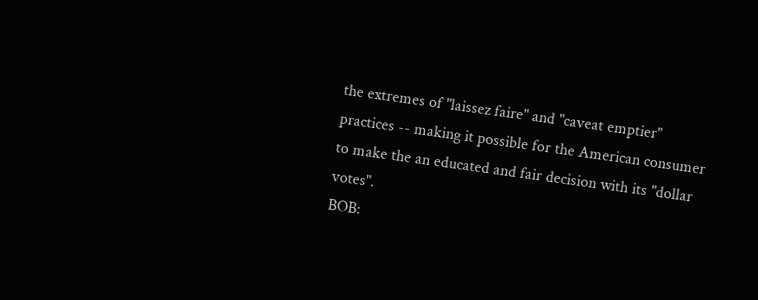the extremes of "laissez faire" and "caveat emptier" practices -- making it possible for the American consumer to make the an educated and fair decision with its "dollar votes".
BOB: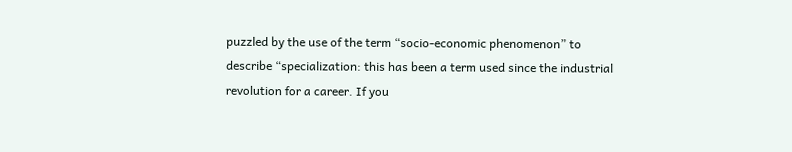puzzled by the use of the term “socio-economic phenomenon” to describe “specialization: this has been a term used since the industrial revolution for a career. If you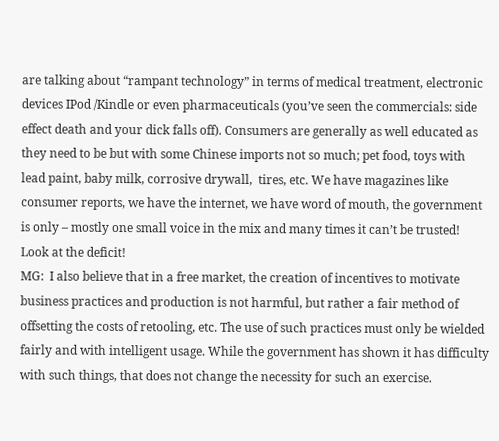are talking about “rampant technology” in terms of medical treatment, electronic devices IPod /Kindle or even pharmaceuticals (you’ve seen the commercials: side effect death and your dick falls off). Consumers are generally as well educated as they need to be but with some Chinese imports not so much; pet food, toys with lead paint, baby milk, corrosive drywall,  tires, etc. We have magazines like consumer reports, we have the internet, we have word of mouth, the government is only – mostly one small voice in the mix and many times it can’t be trusted! Look at the deficit!
MG:  I also believe that in a free market, the creation of incentives to motivate business practices and production is not harmful, but rather a fair method of offsetting the costs of retooling, etc. The use of such practices must only be wielded fairly and with intelligent usage. While the government has shown it has difficulty with such things, that does not change the necessity for such an exercise.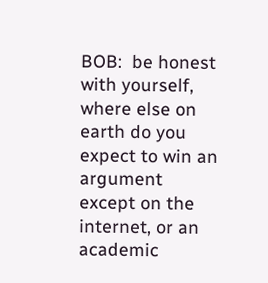BOB:  be honest with yourself, where else on earth do you expect to win an argument except on the internet, or an academic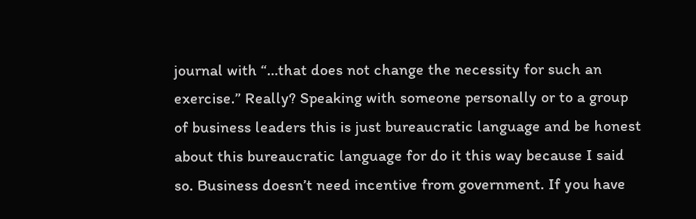journal with “…that does not change the necessity for such an exercise.” Really? Speaking with someone personally or to a group of business leaders this is just bureaucratic language and be honest about this bureaucratic language for do it this way because I said so. Business doesn’t need incentive from government. If you have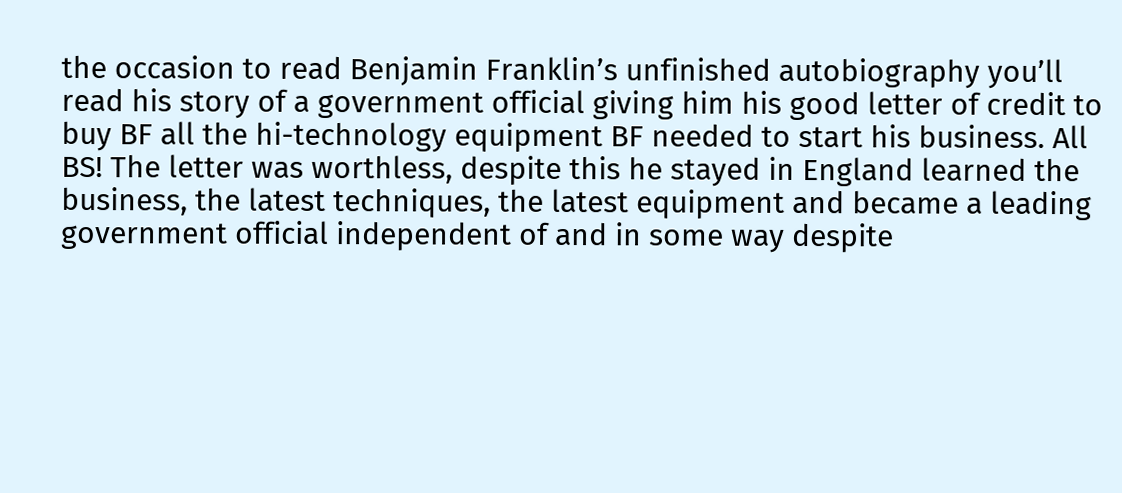the occasion to read Benjamin Franklin’s unfinished autobiography you’ll read his story of a government official giving him his good letter of credit to buy BF all the hi-technology equipment BF needed to start his business. All BS! The letter was worthless, despite this he stayed in England learned the business, the latest techniques, the latest equipment and became a leading government official independent of and in some way despite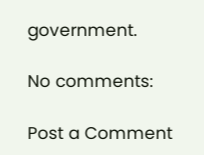government.

No comments:

Post a Comment